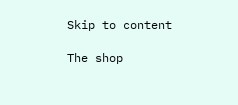Skip to content

The shop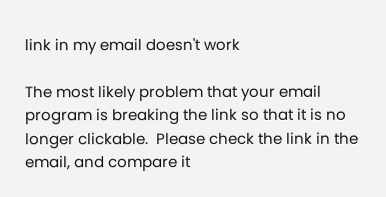link in my email doesn't work

The most likely problem that your email program is breaking the link so that it is no longer clickable.  Please check the link in the email, and compare it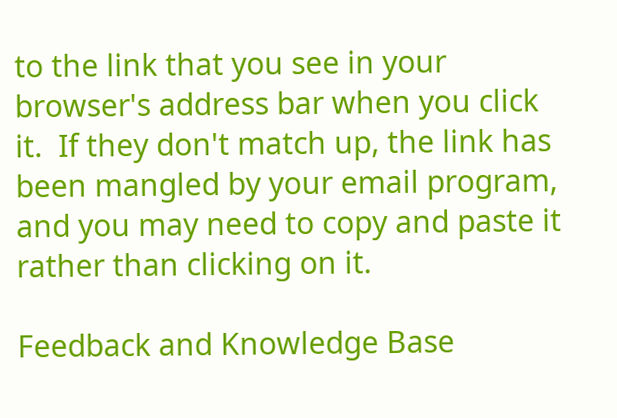to the link that you see in your browser's address bar when you click it.  If they don't match up, the link has been mangled by your email program, and you may need to copy and paste it rather than clicking on it.

Feedback and Knowledge Base